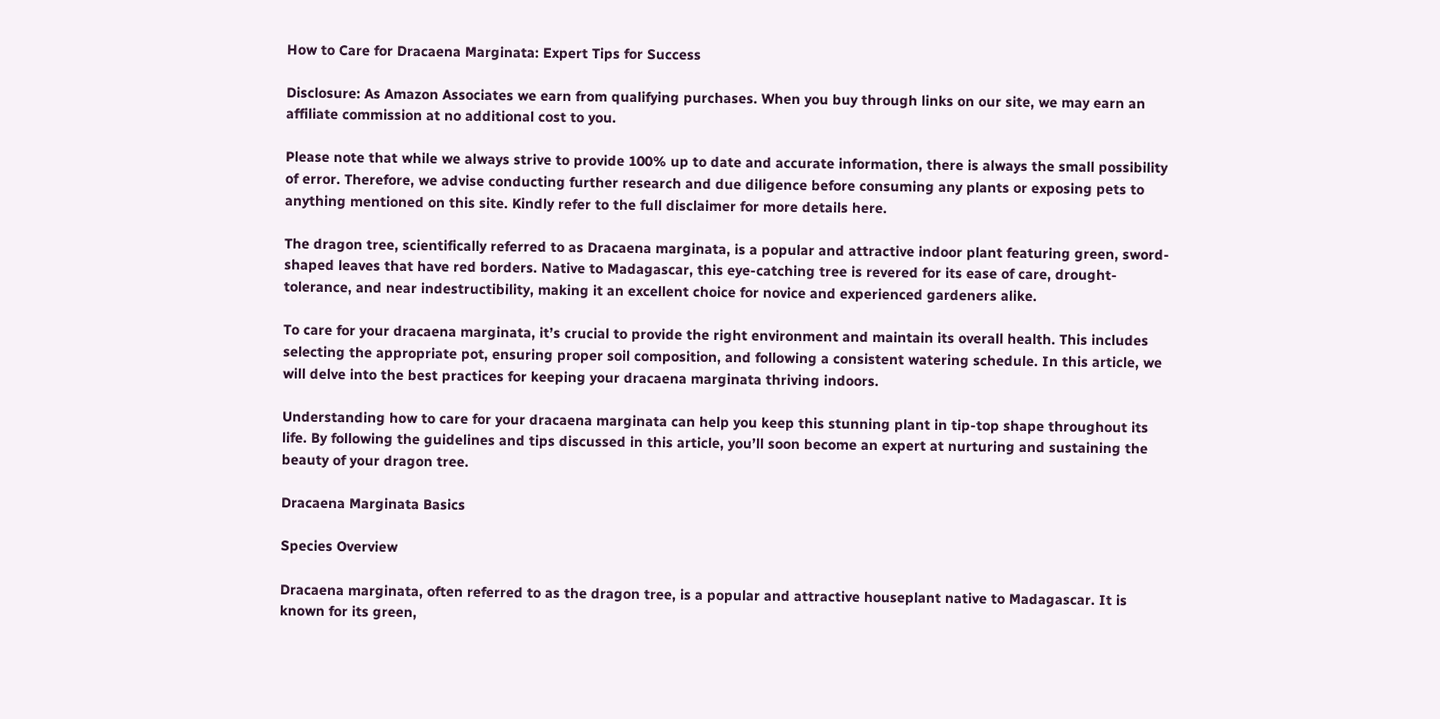How to Care for Dracaena Marginata: Expert Tips for Success

Disclosure: As Amazon Associates we earn from qualifying purchases. When you buy through links on our site, we may earn an affiliate commission at no additional cost to you.

Please note that while we always strive to provide 100% up to date and accurate information, there is always the small possibility of error. Therefore, we advise conducting further research and due diligence before consuming any plants or exposing pets to anything mentioned on this site. Kindly refer to the full disclaimer for more details here.

The dragon tree, scientifically referred to as Dracaena marginata, is a popular and attractive indoor plant featuring green, sword-shaped leaves that have red borders. Native to Madagascar, this eye-catching tree is revered for its ease of care, drought-tolerance, and near indestructibility, making it an excellent choice for novice and experienced gardeners alike.

To care for your dracaena marginata, it’s crucial to provide the right environment and maintain its overall health. This includes selecting the appropriate pot, ensuring proper soil composition, and following a consistent watering schedule. In this article, we will delve into the best practices for keeping your dracaena marginata thriving indoors.

Understanding how to care for your dracaena marginata can help you keep this stunning plant in tip-top shape throughout its life. By following the guidelines and tips discussed in this article, you’ll soon become an expert at nurturing and sustaining the beauty of your dragon tree.

Dracaena Marginata Basics

Species Overview

Dracaena marginata, often referred to as the dragon tree, is a popular and attractive houseplant native to Madagascar. It is known for its green,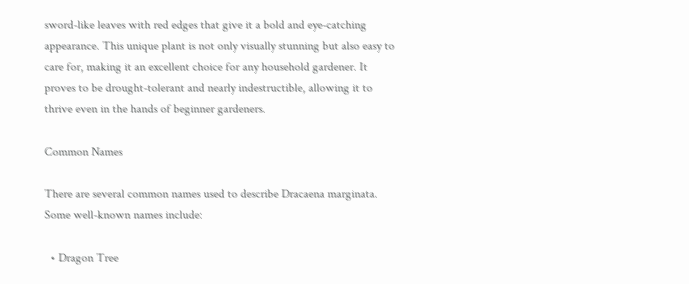sword-like leaves with red edges that give it a bold and eye-catching appearance. This unique plant is not only visually stunning but also easy to care for, making it an excellent choice for any household gardener. It proves to be drought-tolerant and nearly indestructible, allowing it to thrive even in the hands of beginner gardeners.

Common Names

There are several common names used to describe Dracaena marginata. Some well-known names include:

  • Dragon Tree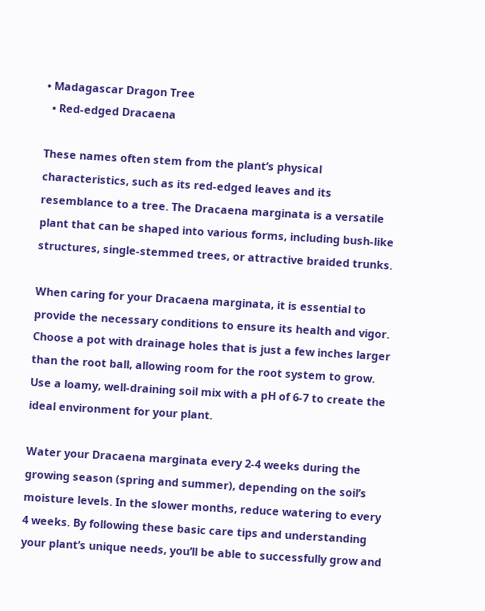• Madagascar Dragon Tree
  • Red-edged Dracaena

These names often stem from the plant’s physical characteristics, such as its red-edged leaves and its resemblance to a tree. The Dracaena marginata is a versatile plant that can be shaped into various forms, including bush-like structures, single-stemmed trees, or attractive braided trunks.

When caring for your Dracaena marginata, it is essential to provide the necessary conditions to ensure its health and vigor. Choose a pot with drainage holes that is just a few inches larger than the root ball, allowing room for the root system to grow. Use a loamy, well-draining soil mix with a pH of 6-7 to create the ideal environment for your plant.

Water your Dracaena marginata every 2-4 weeks during the growing season (spring and summer), depending on the soil’s moisture levels. In the slower months, reduce watering to every 4 weeks. By following these basic care tips and understanding your plant’s unique needs, you’ll be able to successfully grow and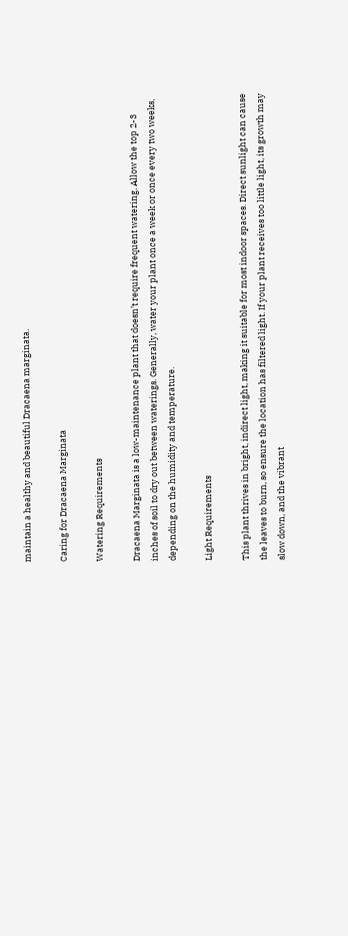maintain a healthy and beautiful Dracaena marginata.

Caring for Dracaena Marginata

Watering Requirements

Dracaena Marginata is a low-maintenance plant that doesn’t require frequent watering. Allow the top 2-3 inches of soil to dry out between waterings. Generally, water your plant once a week or once every two weeks, depending on the humidity and temperature.

Light Requirements

This plant thrives in bright, indirect light, making it suitable for most indoor spaces. Direct sunlight can cause the leaves to burn, so ensure the location has filtered light. If your plant receives too little light, its growth may slow down, and the vibrant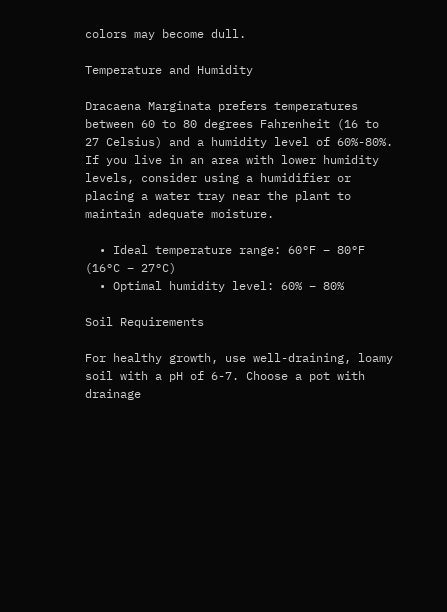colors may become dull.

Temperature and Humidity

Dracaena Marginata prefers temperatures between 60 to 80 degrees Fahrenheit (16 to 27 Celsius) and a humidity level of 60%-80%. If you live in an area with lower humidity levels, consider using a humidifier or placing a water tray near the plant to maintain adequate moisture.

  • Ideal temperature range: 60°F – 80°F (16°C – 27°C)
  • Optimal humidity level: 60% – 80%

Soil Requirements

For healthy growth, use well-draining, loamy soil with a pH of 6-7. Choose a pot with drainage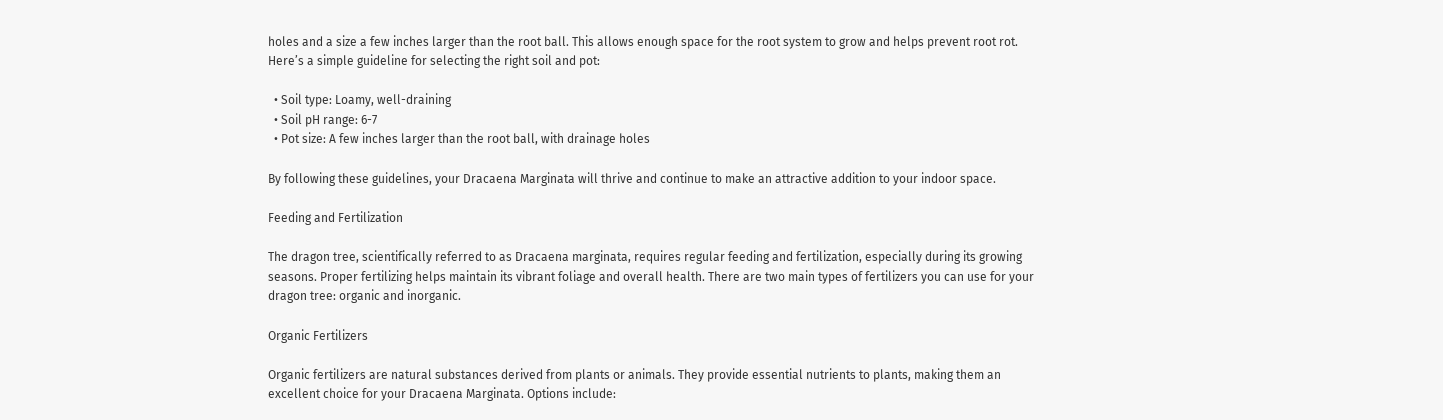holes and a size a few inches larger than the root ball. This allows enough space for the root system to grow and helps prevent root rot. Here’s a simple guideline for selecting the right soil and pot:

  • Soil type: Loamy, well-draining
  • Soil pH range: 6-7
  • Pot size: A few inches larger than the root ball, with drainage holes

By following these guidelines, your Dracaena Marginata will thrive and continue to make an attractive addition to your indoor space.

Feeding and Fertilization

The dragon tree, scientifically referred to as Dracaena marginata, requires regular feeding and fertilization, especially during its growing seasons. Proper fertilizing helps maintain its vibrant foliage and overall health. There are two main types of fertilizers you can use for your dragon tree: organic and inorganic.

Organic Fertilizers

Organic fertilizers are natural substances derived from plants or animals. They provide essential nutrients to plants, making them an excellent choice for your Dracaena Marginata. Options include: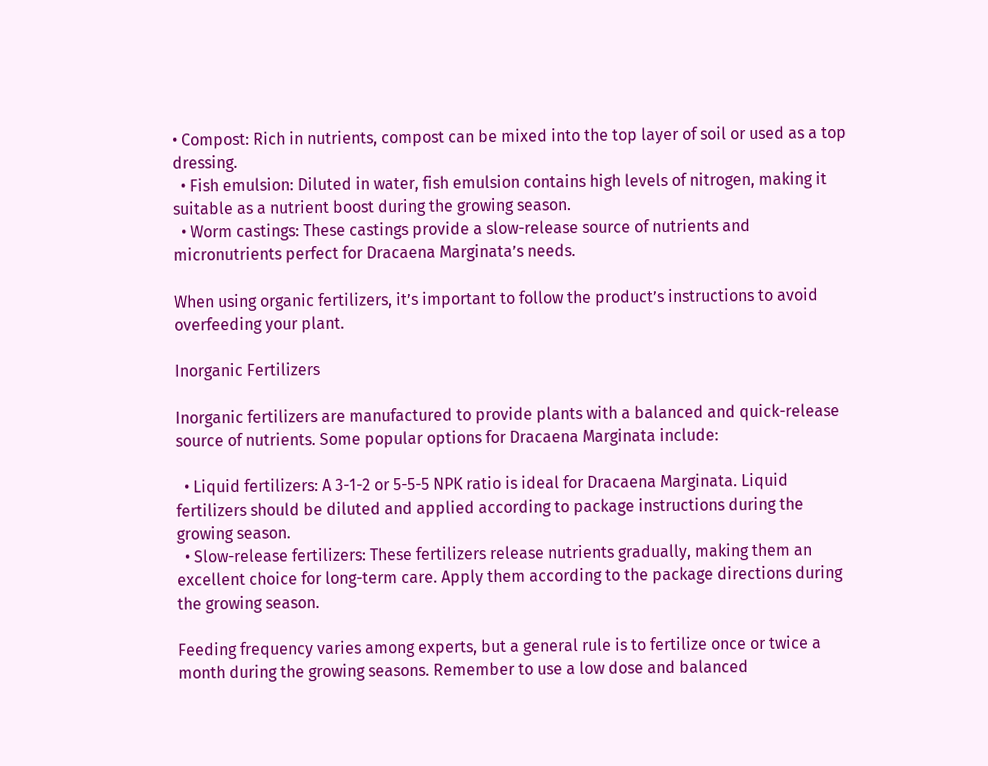• Compost: Rich in nutrients, compost can be mixed into the top layer of soil or used as a top dressing.
  • Fish emulsion: Diluted in water, fish emulsion contains high levels of nitrogen, making it suitable as a nutrient boost during the growing season.
  • Worm castings: These castings provide a slow-release source of nutrients and micronutrients perfect for Dracaena Marginata’s needs.

When using organic fertilizers, it’s important to follow the product’s instructions to avoid overfeeding your plant.

Inorganic Fertilizers

Inorganic fertilizers are manufactured to provide plants with a balanced and quick-release source of nutrients. Some popular options for Dracaena Marginata include:

  • Liquid fertilizers: A 3-1-2 or 5-5-5 NPK ratio is ideal for Dracaena Marginata. Liquid fertilizers should be diluted and applied according to package instructions during the growing season.
  • Slow-release fertilizers: These fertilizers release nutrients gradually, making them an excellent choice for long-term care. Apply them according to the package directions during the growing season.

Feeding frequency varies among experts, but a general rule is to fertilize once or twice a month during the growing seasons. Remember to use a low dose and balanced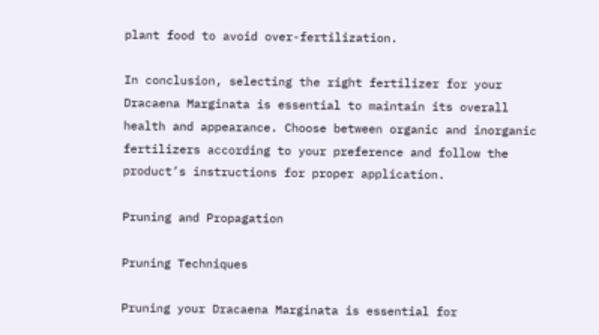plant food to avoid over-fertilization.

In conclusion, selecting the right fertilizer for your Dracaena Marginata is essential to maintain its overall health and appearance. Choose between organic and inorganic fertilizers according to your preference and follow the product’s instructions for proper application.

Pruning and Propagation

Pruning Techniques

Pruning your Dracaena Marginata is essential for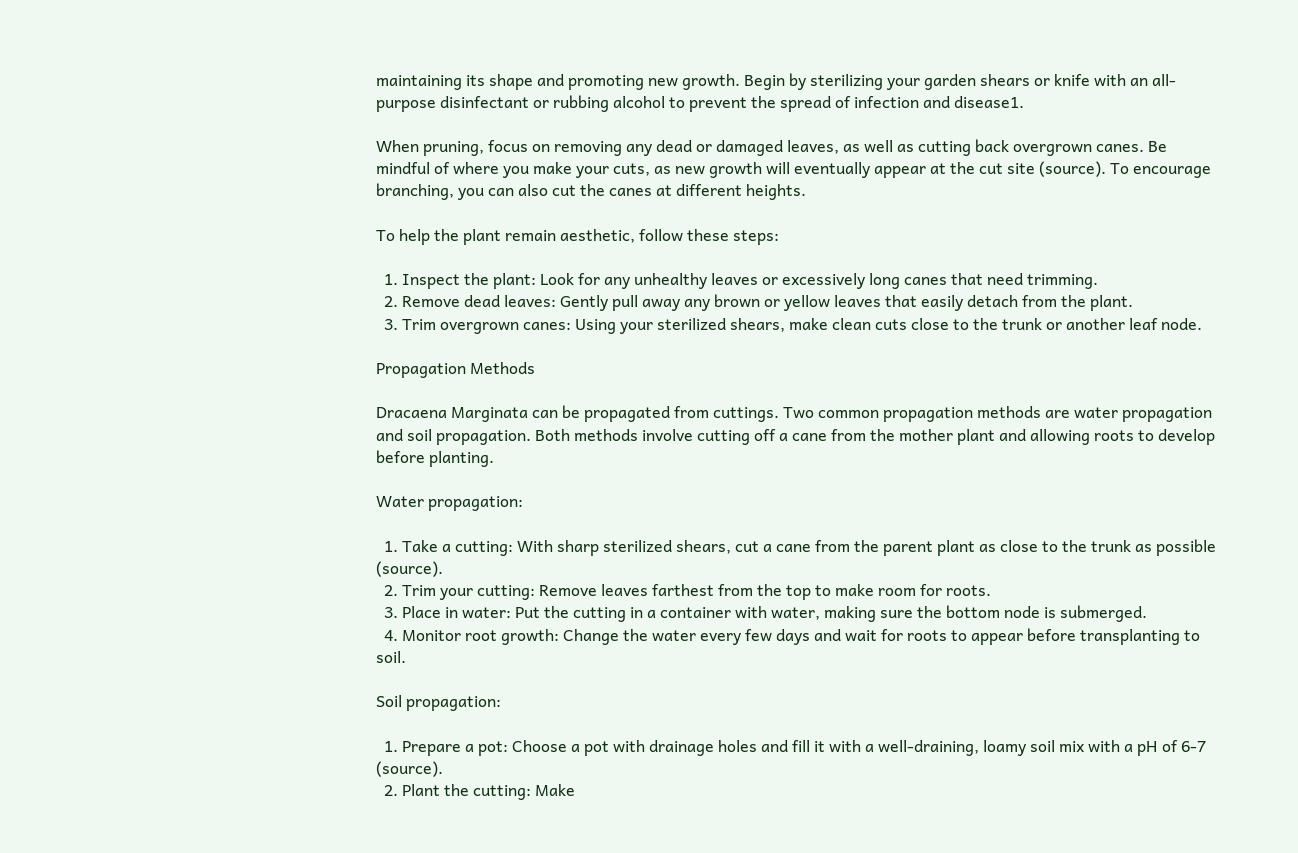maintaining its shape and promoting new growth. Begin by sterilizing your garden shears or knife with an all-purpose disinfectant or rubbing alcohol to prevent the spread of infection and disease1.

When pruning, focus on removing any dead or damaged leaves, as well as cutting back overgrown canes. Be mindful of where you make your cuts, as new growth will eventually appear at the cut site (source). To encourage branching, you can also cut the canes at different heights.

To help the plant remain aesthetic, follow these steps:

  1. Inspect the plant: Look for any unhealthy leaves or excessively long canes that need trimming.
  2. Remove dead leaves: Gently pull away any brown or yellow leaves that easily detach from the plant.
  3. Trim overgrown canes: Using your sterilized shears, make clean cuts close to the trunk or another leaf node.

Propagation Methods

Dracaena Marginata can be propagated from cuttings. Two common propagation methods are water propagation and soil propagation. Both methods involve cutting off a cane from the mother plant and allowing roots to develop before planting.

Water propagation:

  1. Take a cutting: With sharp sterilized shears, cut a cane from the parent plant as close to the trunk as possible (source).
  2. Trim your cutting: Remove leaves farthest from the top to make room for roots.
  3. Place in water: Put the cutting in a container with water, making sure the bottom node is submerged.
  4. Monitor root growth: Change the water every few days and wait for roots to appear before transplanting to soil.

Soil propagation:

  1. Prepare a pot: Choose a pot with drainage holes and fill it with a well-draining, loamy soil mix with a pH of 6-7 (source).
  2. Plant the cutting: Make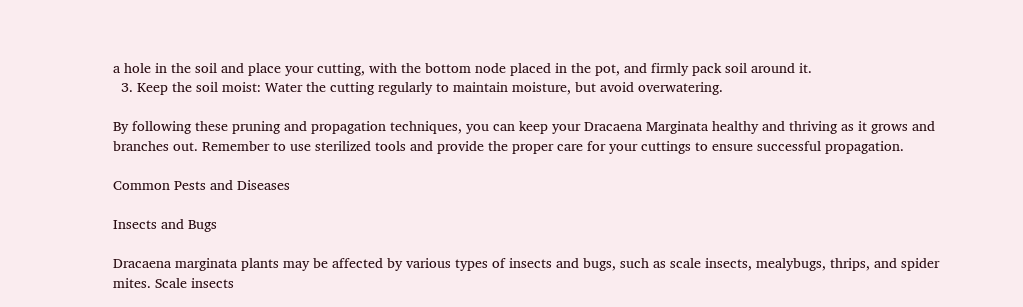a hole in the soil and place your cutting, with the bottom node placed in the pot, and firmly pack soil around it.
  3. Keep the soil moist: Water the cutting regularly to maintain moisture, but avoid overwatering.

By following these pruning and propagation techniques, you can keep your Dracaena Marginata healthy and thriving as it grows and branches out. Remember to use sterilized tools and provide the proper care for your cuttings to ensure successful propagation.

Common Pests and Diseases

Insects and Bugs

Dracaena marginata plants may be affected by various types of insects and bugs, such as scale insects, mealybugs, thrips, and spider mites. Scale insects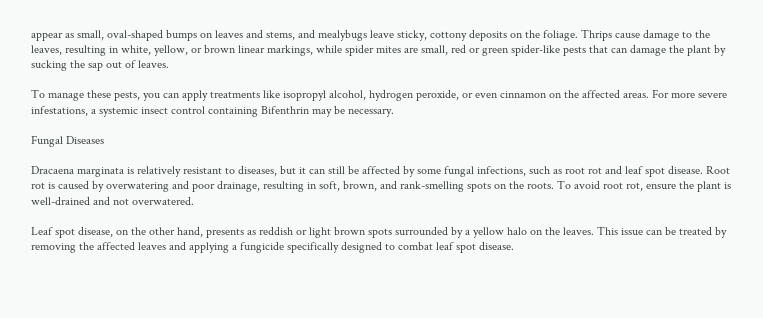appear as small, oval-shaped bumps on leaves and stems, and mealybugs leave sticky, cottony deposits on the foliage. Thrips cause damage to the leaves, resulting in white, yellow, or brown linear markings, while spider mites are small, red or green spider-like pests that can damage the plant by sucking the sap out of leaves.

To manage these pests, you can apply treatments like isopropyl alcohol, hydrogen peroxide, or even cinnamon on the affected areas. For more severe infestations, a systemic insect control containing Bifenthrin may be necessary.

Fungal Diseases

Dracaena marginata is relatively resistant to diseases, but it can still be affected by some fungal infections, such as root rot and leaf spot disease. Root rot is caused by overwatering and poor drainage, resulting in soft, brown, and rank-smelling spots on the roots. To avoid root rot, ensure the plant is well-drained and not overwatered.

Leaf spot disease, on the other hand, presents as reddish or light brown spots surrounded by a yellow halo on the leaves. This issue can be treated by removing the affected leaves and applying a fungicide specifically designed to combat leaf spot disease.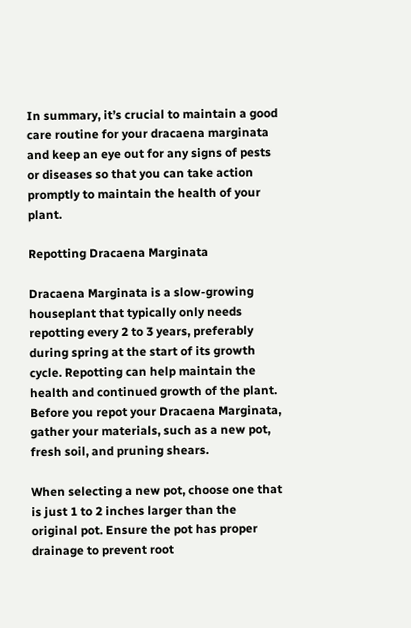In summary, it’s crucial to maintain a good care routine for your dracaena marginata and keep an eye out for any signs of pests or diseases so that you can take action promptly to maintain the health of your plant.

Repotting Dracaena Marginata

Dracaena Marginata is a slow-growing houseplant that typically only needs repotting every 2 to 3 years, preferably during spring at the start of its growth cycle. Repotting can help maintain the health and continued growth of the plant. Before you repot your Dracaena Marginata, gather your materials, such as a new pot, fresh soil, and pruning shears.

When selecting a new pot, choose one that is just 1 to 2 inches larger than the original pot. Ensure the pot has proper drainage to prevent root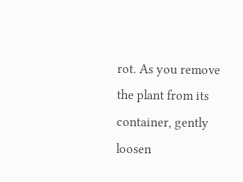rot. As you remove the plant from its container, gently loosen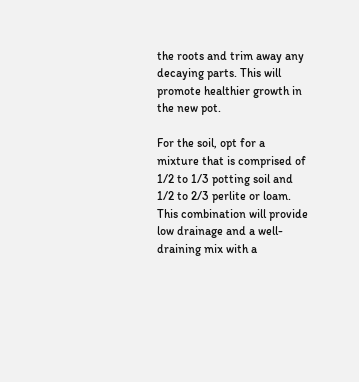the roots and trim away any decaying parts. This will promote healthier growth in the new pot.

For the soil, opt for a mixture that is comprised of 1/2 to 1/3 potting soil and 1/2 to 2/3 perlite or loam. This combination will provide low drainage and a well-draining mix with a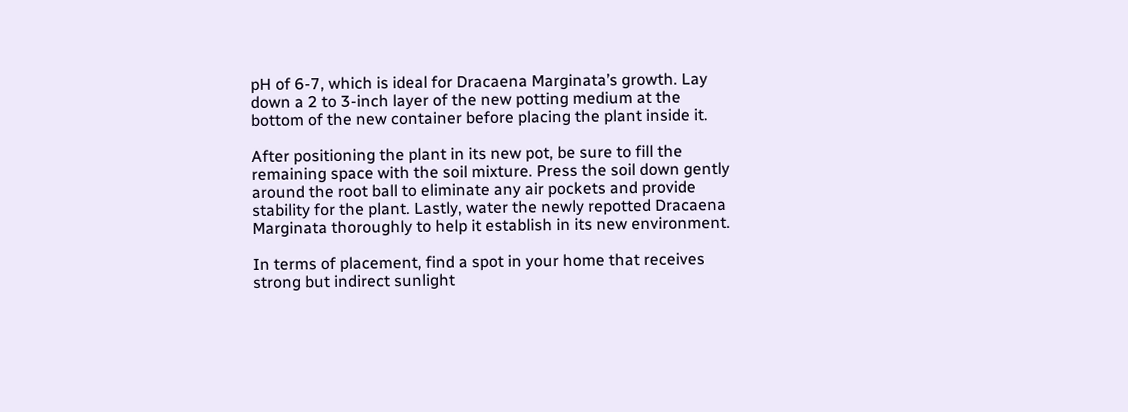pH of 6-7, which is ideal for Dracaena Marginata’s growth. Lay down a 2 to 3-inch layer of the new potting medium at the bottom of the new container before placing the plant inside it.

After positioning the plant in its new pot, be sure to fill the remaining space with the soil mixture. Press the soil down gently around the root ball to eliminate any air pockets and provide stability for the plant. Lastly, water the newly repotted Dracaena Marginata thoroughly to help it establish in its new environment.

In terms of placement, find a spot in your home that receives strong but indirect sunlight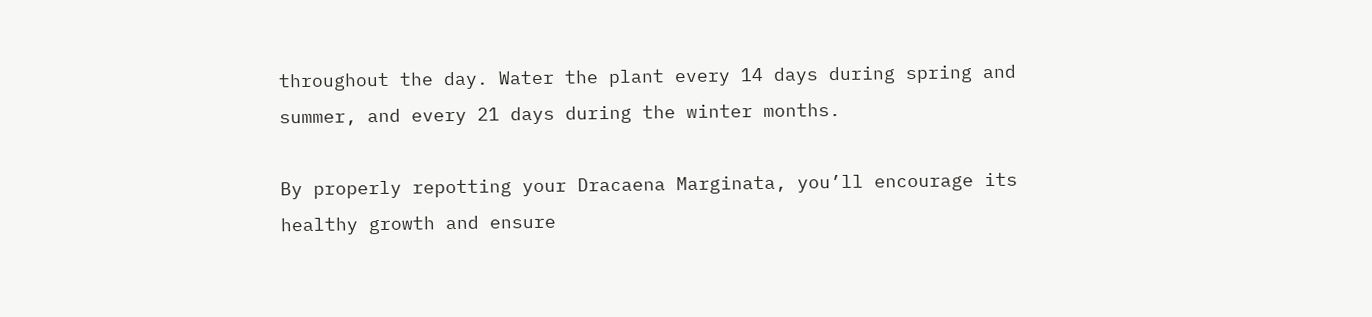throughout the day. Water the plant every 14 days during spring and summer, and every 21 days during the winter months.

By properly repotting your Dracaena Marginata, you’ll encourage its healthy growth and ensure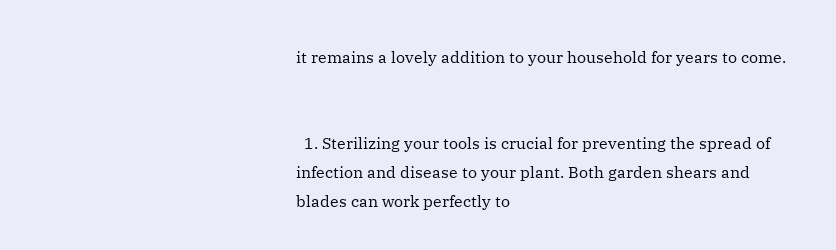it remains a lovely addition to your household for years to come.


  1. Sterilizing your tools is crucial for preventing the spread of infection and disease to your plant. Both garden shears and blades can work perfectly to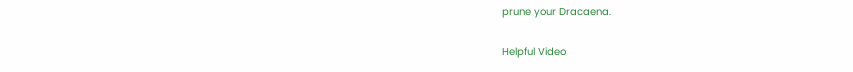prune your Dracaena.

Helpful Video